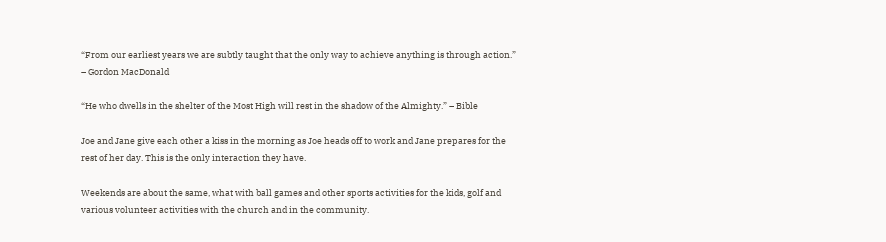“From our earliest years we are subtly taught that the only way to achieve anything is through action.” – Gordon MacDonald

“He who dwells in the shelter of the Most High will rest in the shadow of the Almighty.” – Bible

Joe and Jane give each other a kiss in the morning as Joe heads off to work and Jane prepares for the rest of her day. This is the only interaction they have.

Weekends are about the same, what with ball games and other sports activities for the kids, golf and various volunteer activities with the church and in the community.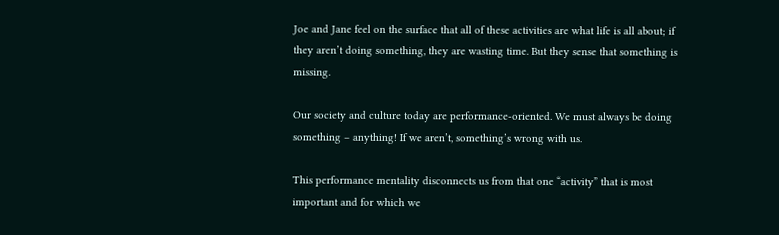Joe and Jane feel on the surface that all of these activities are what life is all about; if they aren’t doing something, they are wasting time. But they sense that something is missing.

Our society and culture today are performance-oriented. We must always be doing something – anything! If we aren’t, something’s wrong with us.

This performance mentality disconnects us from that one “activity” that is most important and for which we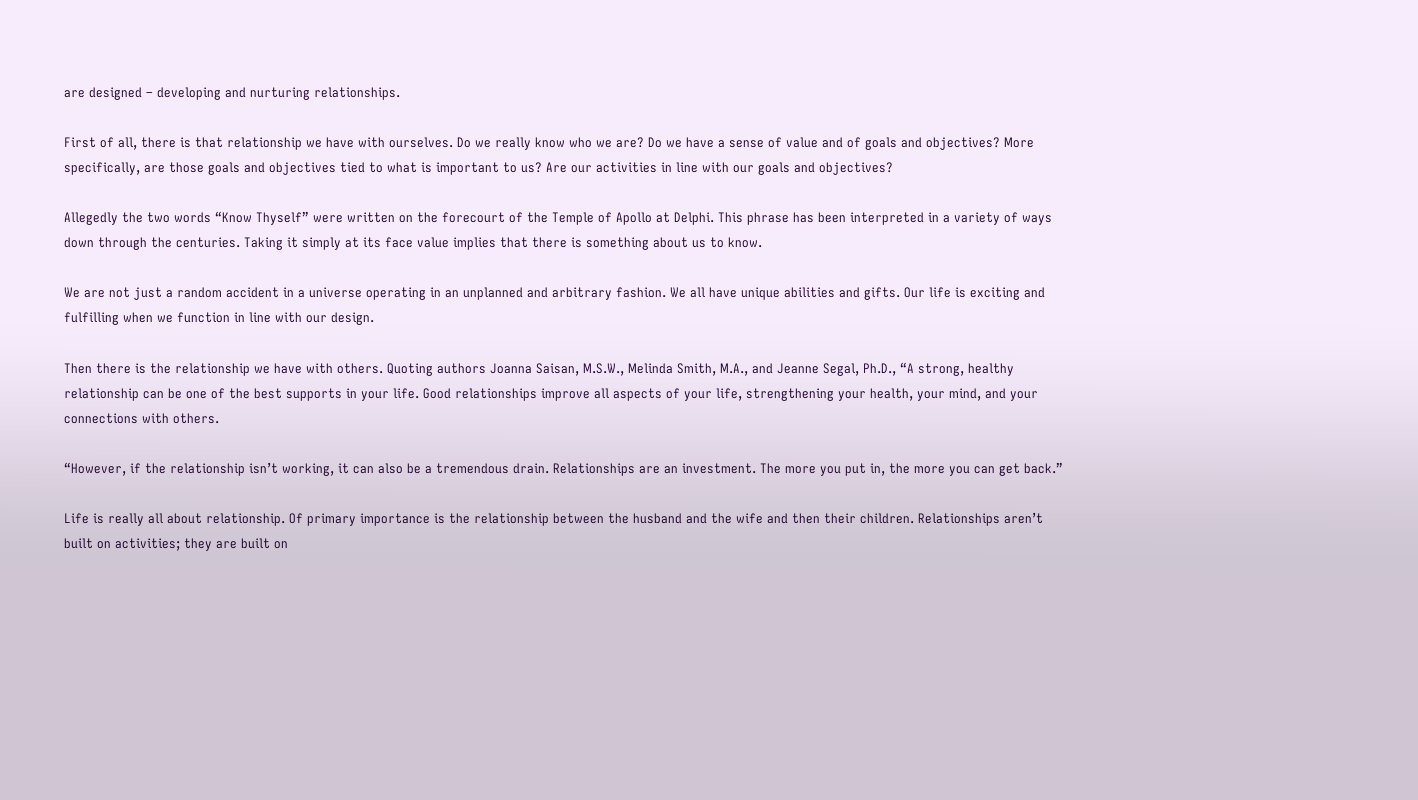are designed – developing and nurturing relationships.

First of all, there is that relationship we have with ourselves. Do we really know who we are? Do we have a sense of value and of goals and objectives? More specifically, are those goals and objectives tied to what is important to us? Are our activities in line with our goals and objectives?

Allegedly the two words “Know Thyself” were written on the forecourt of the Temple of Apollo at Delphi. This phrase has been interpreted in a variety of ways down through the centuries. Taking it simply at its face value implies that there is something about us to know.

We are not just a random accident in a universe operating in an unplanned and arbitrary fashion. We all have unique abilities and gifts. Our life is exciting and fulfilling when we function in line with our design.

Then there is the relationship we have with others. Quoting authors Joanna Saisan, M.S.W., Melinda Smith, M.A., and Jeanne Segal, Ph.D., “A strong, healthy relationship can be one of the best supports in your life. Good relationships improve all aspects of your life, strengthening your health, your mind, and your connections with others.

“However, if the relationship isn’t working, it can also be a tremendous drain. Relationships are an investment. The more you put in, the more you can get back.”

Life is really all about relationship. Of primary importance is the relationship between the husband and the wife and then their children. Relationships aren’t built on activities; they are built on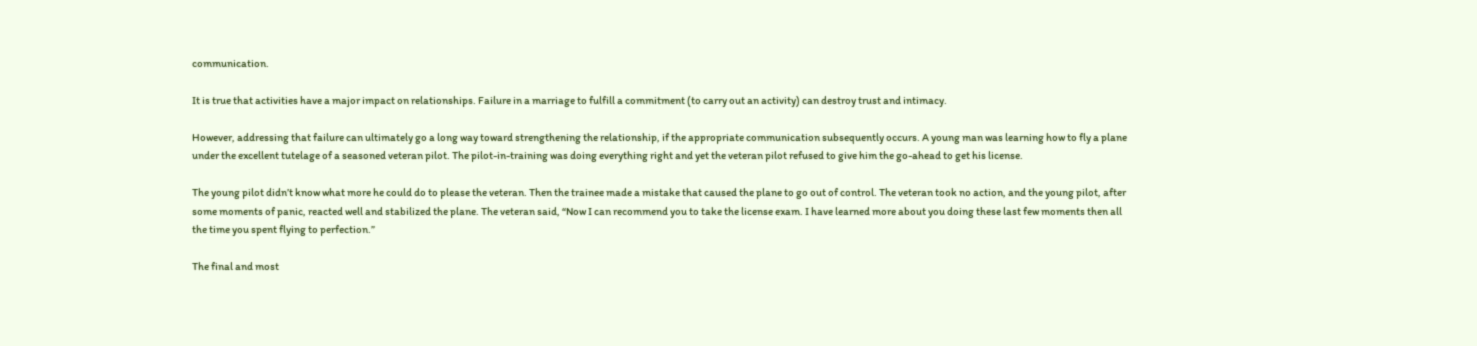communication.

It is true that activities have a major impact on relationships. Failure in a marriage to fulfill a commitment (to carry out an activity) can destroy trust and intimacy.

However, addressing that failure can ultimately go a long way toward strengthening the relationship, if the appropriate communication subsequently occurs. A young man was learning how to fly a plane under the excellent tutelage of a seasoned veteran pilot. The pilot-in-training was doing everything right and yet the veteran pilot refused to give him the go-ahead to get his license.

The young pilot didn’t know what more he could do to please the veteran. Then the trainee made a mistake that caused the plane to go out of control. The veteran took no action, and the young pilot, after some moments of panic, reacted well and stabilized the plane. The veteran said, “Now I can recommend you to take the license exam. I have learned more about you doing these last few moments then all the time you spent flying to perfection.”

The final and most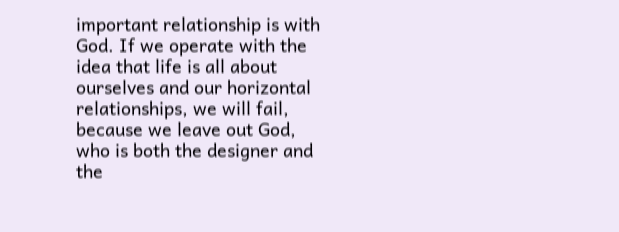important relationship is with God. If we operate with the idea that life is all about ourselves and our horizontal relationships, we will fail, because we leave out God, who is both the designer and the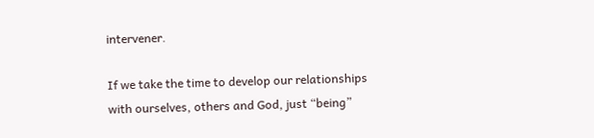intervener.

If we take the time to develop our relationships with ourselves, others and God, just “being”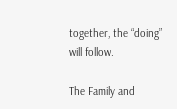together, the “doing” will follow.

The Family and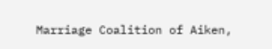Marriage Coalition of Aiken,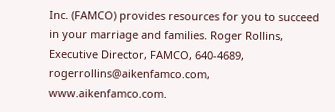Inc. (FAMCO) provides resources for you to succeed in your marriage and families. Roger Rollins, Executive Director, FAMCO, 640-4689, rogerrollins@aikenfamco.com, www.aikenfamco.com.